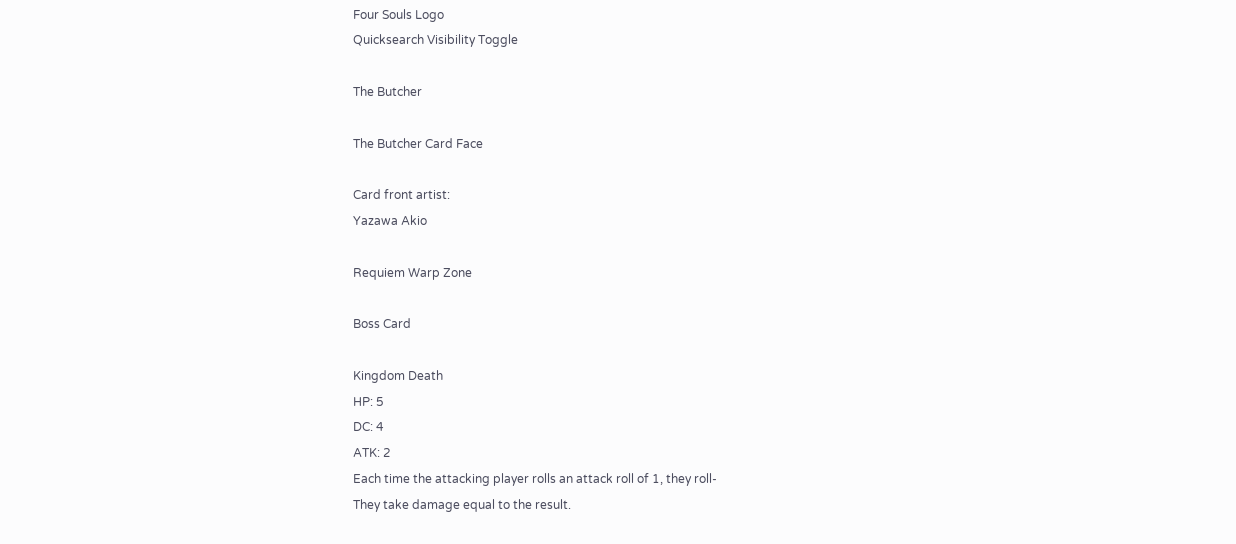Four Souls Logo
Quicksearch Visibility Toggle

The Butcher

The Butcher Card Face

Card front artist:
Yazawa Akio

Requiem Warp Zone

Boss Card

Kingdom Death
HP: 5
DC: 4
ATK: 2
Each time the attacking player rolls an attack roll of 1, they roll-
They take damage equal to the result.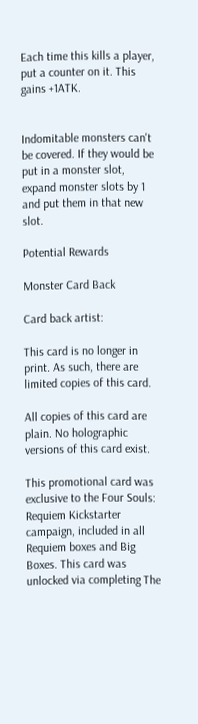Each time this kills a player, put a counter on it. This gains +1ATK.


Indomitable monsters can't be covered. If they would be put in a monster slot, expand monster slots by 1 and put them in that new slot.

Potential Rewards

Monster Card Back

Card back artist:

This card is no longer in print. As such, there are limited copies of this card.

All copies of this card are plain. No holographic versions of this card exist.

This promotional card was exclusive to the Four Souls: Requiem Kickstarter campaign, included in all Requiem boxes and Big Boxes. This card was unlocked via completing The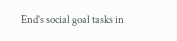End’s social goal tasks in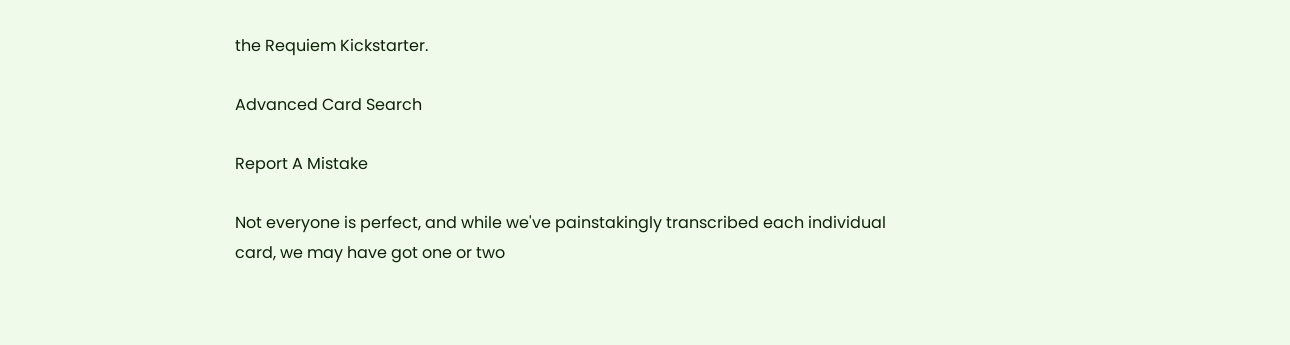the Requiem Kickstarter.

Advanced Card Search

Report A Mistake

Not everyone is perfect, and while we've painstakingly transcribed each individual card, we may have got one or two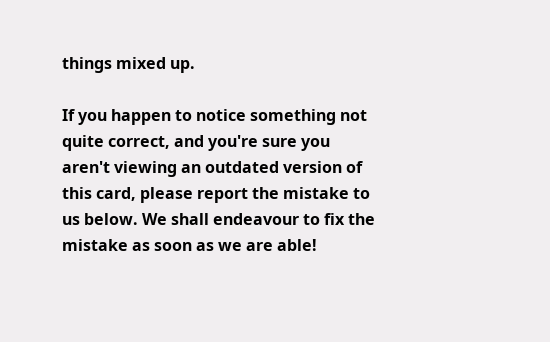things mixed up.

If you happen to notice something not quite correct, and you're sure you aren't viewing an outdated version of this card, please report the mistake to us below. We shall endeavour to fix the mistake as soon as we are able!